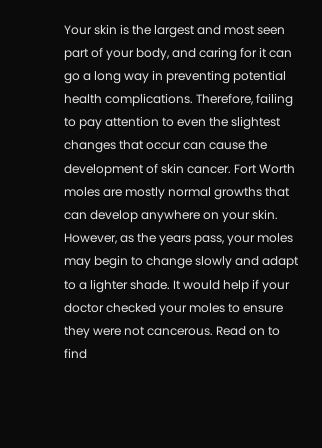Your skin is the largest and most seen part of your body, and caring for it can go a long way in preventing potential health complications. Therefore, failing to pay attention to even the slightest changes that occur can cause the development of skin cancer. Fort Worth moles are mostly normal growths that can develop anywhere on your skin. However, as the years pass, your moles may begin to change slowly and adapt to a lighter shade. It would help if your doctor checked your moles to ensure they were not cancerous. Read on to find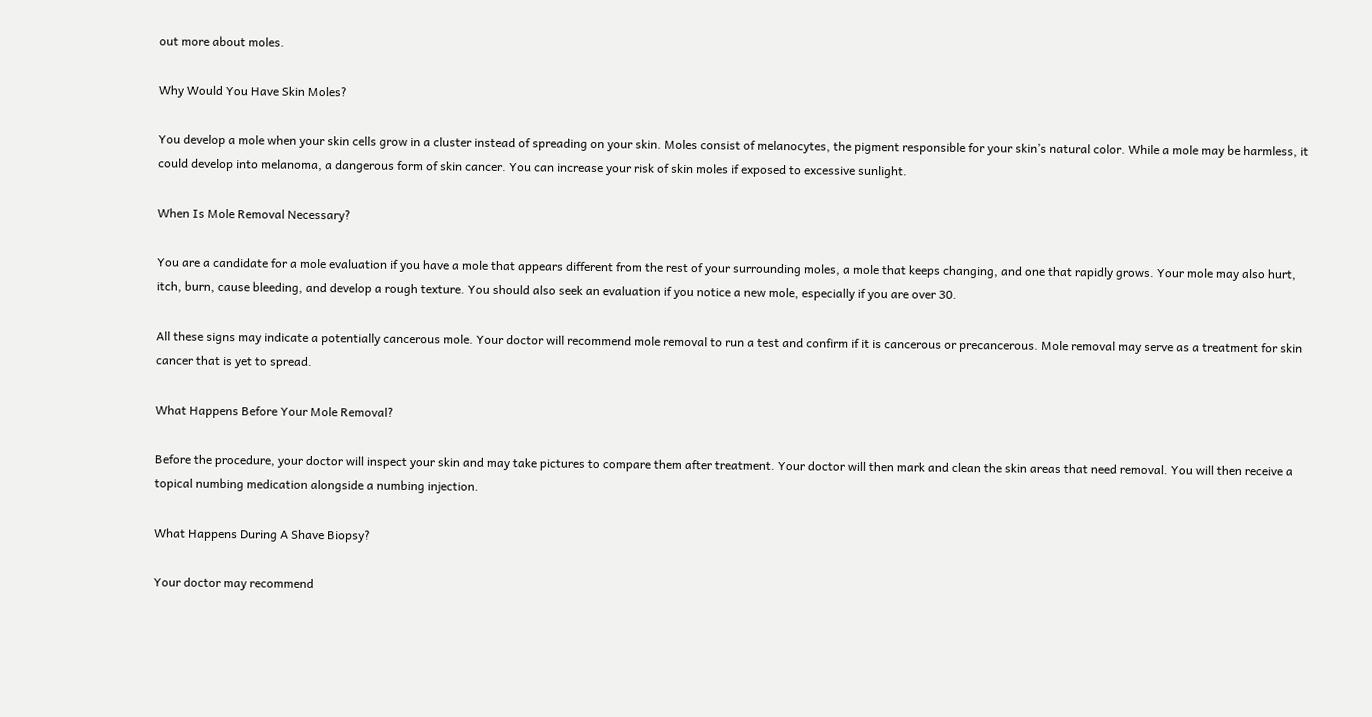out more about moles.

Why Would You Have Skin Moles?

You develop a mole when your skin cells grow in a cluster instead of spreading on your skin. Moles consist of melanocytes, the pigment responsible for your skin’s natural color. While a mole may be harmless, it could develop into melanoma, a dangerous form of skin cancer. You can increase your risk of skin moles if exposed to excessive sunlight.

When Is Mole Removal Necessary?

You are a candidate for a mole evaluation if you have a mole that appears different from the rest of your surrounding moles, a mole that keeps changing, and one that rapidly grows. Your mole may also hurt, itch, burn, cause bleeding, and develop a rough texture. You should also seek an evaluation if you notice a new mole, especially if you are over 30.

All these signs may indicate a potentially cancerous mole. Your doctor will recommend mole removal to run a test and confirm if it is cancerous or precancerous. Mole removal may serve as a treatment for skin cancer that is yet to spread.

What Happens Before Your Mole Removal?

Before the procedure, your doctor will inspect your skin and may take pictures to compare them after treatment. Your doctor will then mark and clean the skin areas that need removal. You will then receive a topical numbing medication alongside a numbing injection.

What Happens During A Shave Biopsy?

Your doctor may recommend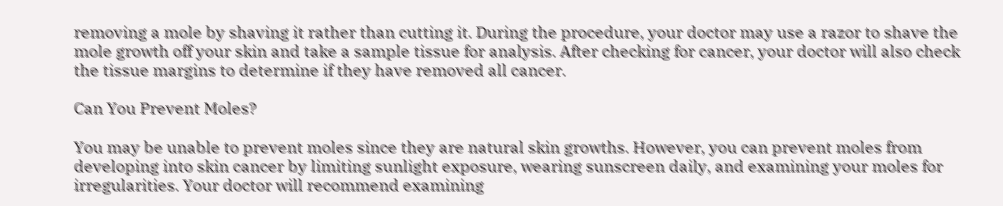removing a mole by shaving it rather than cutting it. During the procedure, your doctor may use a razor to shave the mole growth off your skin and take a sample tissue for analysis. After checking for cancer, your doctor will also check the tissue margins to determine if they have removed all cancer.

Can You Prevent Moles?

You may be unable to prevent moles since they are natural skin growths. However, you can prevent moles from developing into skin cancer by limiting sunlight exposure, wearing sunscreen daily, and examining your moles for irregularities. Your doctor will recommend examining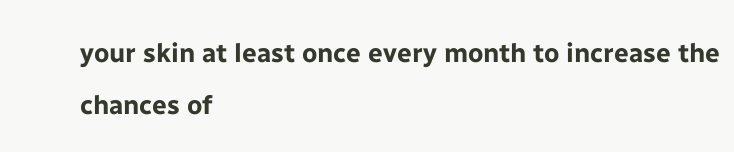your skin at least once every month to increase the chances of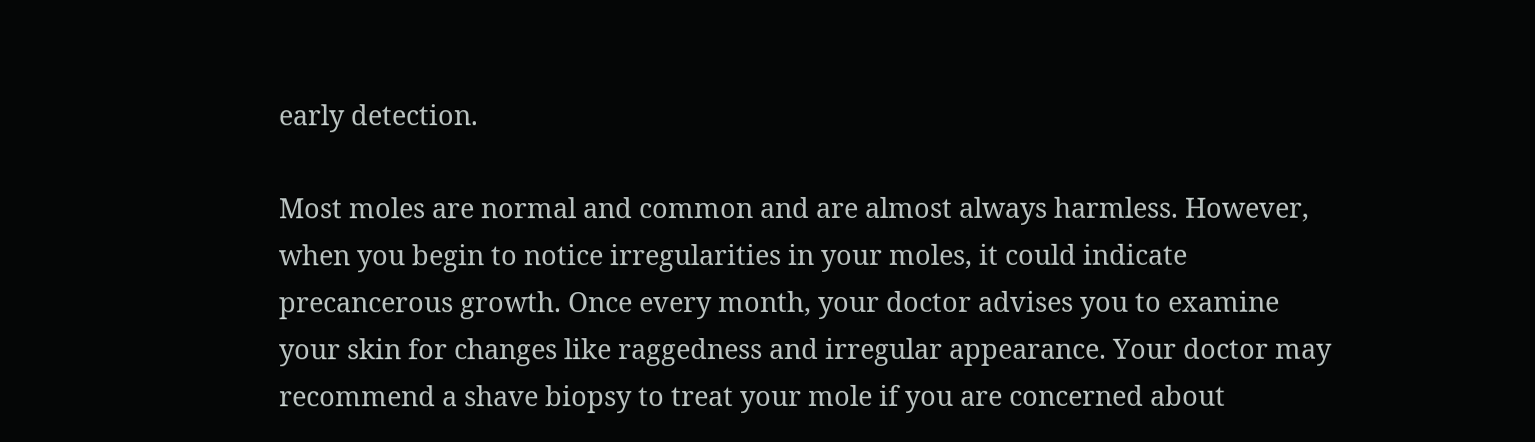early detection.

Most moles are normal and common and are almost always harmless. However, when you begin to notice irregularities in your moles, it could indicate precancerous growth. Once every month, your doctor advises you to examine your skin for changes like raggedness and irregular appearance. Your doctor may recommend a shave biopsy to treat your mole if you are concerned about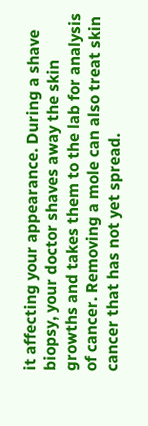it affecting your appearance. During a shave biopsy, your doctor shaves away the skin growths and takes them to the lab for analysis of cancer. Removing a mole can also treat skin cancer that has not yet spread.